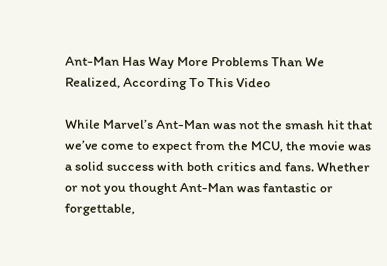Ant-Man Has Way More Problems Than We Realized, According To This Video

While Marvel’s Ant-Man was not the smash hit that we’ve come to expect from the MCU, the movie was a solid success with both critics and fans. Whether or not you thought Ant-Man was fantastic or forgettable,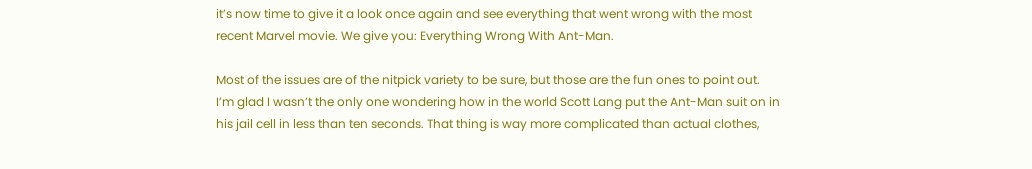it’s now time to give it a look once again and see everything that went wrong with the most recent Marvel movie. We give you: Everything Wrong With Ant-Man.

Most of the issues are of the nitpick variety to be sure, but those are the fun ones to point out. I’m glad I wasn’t the only one wondering how in the world Scott Lang put the Ant-Man suit on in his jail cell in less than ten seconds. That thing is way more complicated than actual clothes,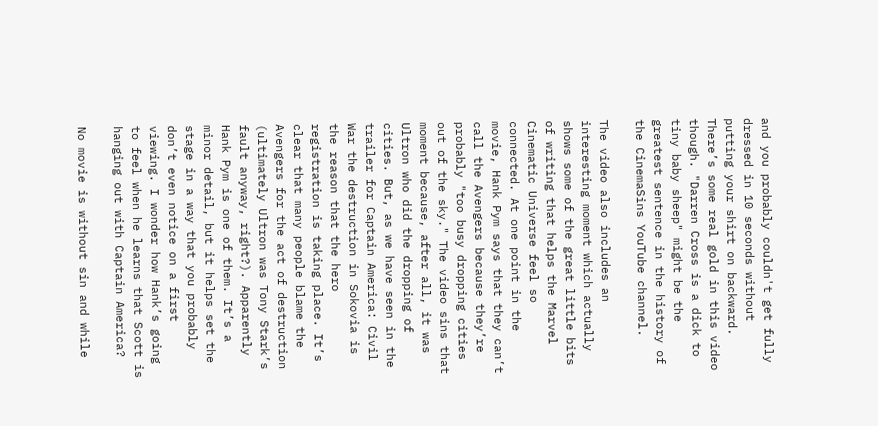and you probably couldn't get fully dressed in 10 seconds without putting your shirt on backward. There’s some real gold in this video though. "Darren Cross is a dick to tiny baby sheep" might be the greatest sentence in the history of the CinemaSins YouTube channel.

The video also includes an interesting moment which actually shows some of the great little bits of writing that helps the Marvel Cinematic Universe feel so connected. At one point in the movie, Hank Pym says that they can’t call the Avengers because they’re probably "too busy dropping cities out of the sky." The video sins that moment because, after all, it was Ultron who did the dropping of cities. But, as we have seen in the trailer for Captain America: Civil War the destruction in Sokovia is the reason that the hero registration is taking place. It’s clear that many people blame the Avengers for the act of destruction (ultimately Ultron was Tony Stark’s fault anyway, right?). Apparently Hank Pym is one of them. It’s a minor detail, but it helps set the stage in a way that you probably don’t even notice on a first viewing. I wonder how Hank’s going to feel when he learns that Scott is hanging out with Captain America?

No movie is without sin and while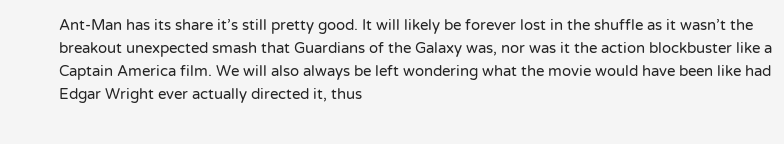Ant-Man has its share it’s still pretty good. It will likely be forever lost in the shuffle as it wasn’t the breakout unexpected smash that Guardians of the Galaxy was, nor was it the action blockbuster like a Captain America film. We will also always be left wondering what the movie would have been like had Edgar Wright ever actually directed it, thus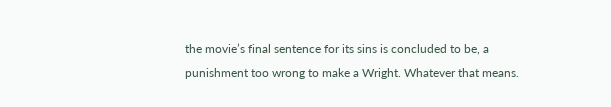the movie’s final sentence for its sins is concluded to be, a punishment too wrong to make a Wright. Whatever that means.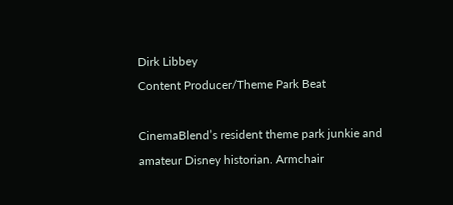Dirk Libbey
Content Producer/Theme Park Beat

CinemaBlend’s resident theme park junkie and amateur Disney historian. Armchair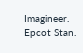Imagineer. Epcot Stan.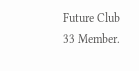Future Club 33 Member.